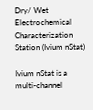Dry/ Wet Electrochemical Characterization Station (Ivium nStat)

Ivium nStat is a multi-channel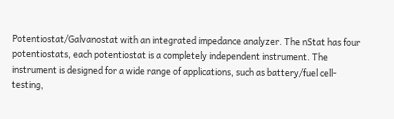Potentiostat/Galvanostat with an integrated impedance analyzer. The nStat has four potentiostats, each potentiostat is a completely independent instrument. The instrument is designed for a wide range of applications, such as battery/fuel cell-testing,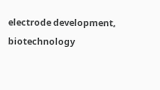electrode development, biotechnology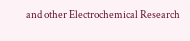and other Electrochemical Research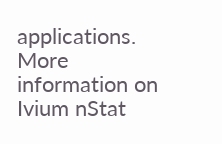applications. More information on Ivium nStat